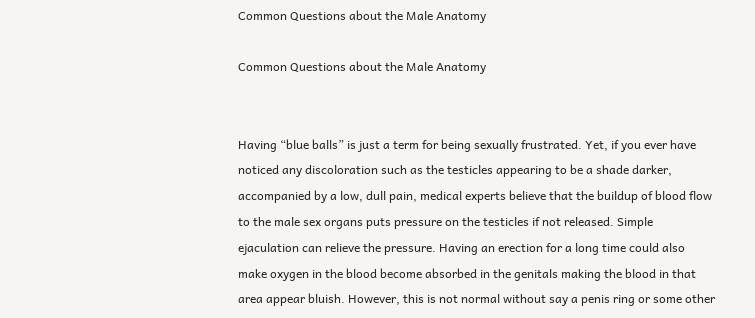Common Questions about the Male Anatomy

Common Questions about the Male Anatomy


Having “blue balls” is just a term for being sexually frustrated. Yet, if you ever have noticed any discoloration such as the testicles appearing to be a shade darker, accompanied by a low, dull pain, medical experts believe that the buildup of blood flow to the male sex organs puts pressure on the testicles if not released. Simple ejaculation can relieve the pressure. Having an erection for a long time could also make oxygen in the blood become absorbed in the genitals making the blood in that area appear bluish. However, this is not normal without say a penis ring or some other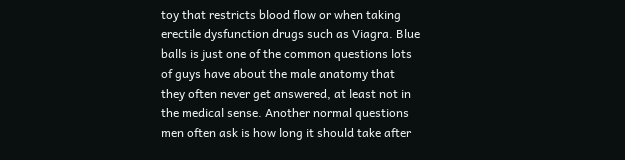toy that restricts blood flow or when taking erectile dysfunction drugs such as Viagra. Blue balls is just one of the common questions lots of guys have about the male anatomy that they often never get answered, at least not in the medical sense. Another normal questions men often ask is how long it should take after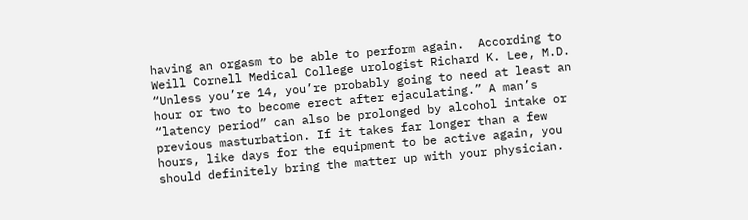having an orgasm to be able to perform again.  According to Weill Cornell Medical College urologist Richard K. Lee, M.D. “Unless you’re 14, you’re probably going to need at least an hour or two to become erect after ejaculating.” A man’s “latency period” can also be prolonged by alcohol intake or previous masturbation. If it takes far longer than a few hours, like days for the equipment to be active again, you should definitely bring the matter up with your physician.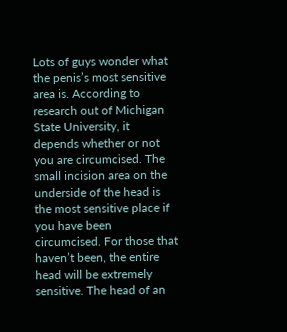Lots of guys wonder what the penis’s most sensitive area is. According to research out of Michigan State University, it depends whether or not you are circumcised. The small incision area on the underside of the head is the most sensitive place if you have been circumcised. For those that haven’t been, the entire head will be extremely sensitive. The head of an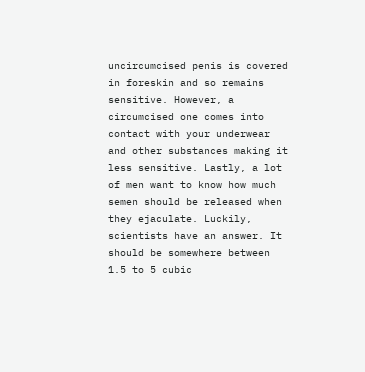uncircumcised penis is covered in foreskin and so remains sensitive. However, a circumcised one comes into contact with your underwear and other substances making it less sensitive. Lastly, a lot of men want to know how much semen should be released when they ejaculate. Luckily, scientists have an answer. It should be somewhere between 1.5 to 5 cubic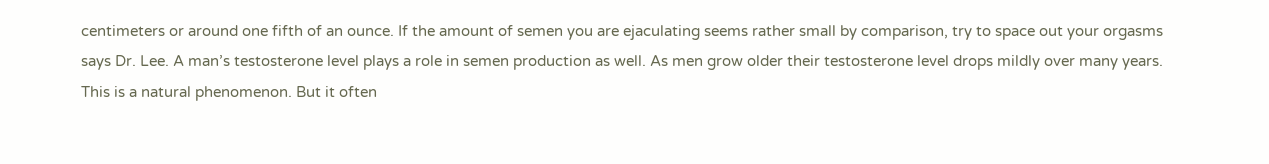centimeters or around one fifth of an ounce. If the amount of semen you are ejaculating seems rather small by comparison, try to space out your orgasms says Dr. Lee. A man’s testosterone level plays a role in semen production as well. As men grow older their testosterone level drops mildly over many years. This is a natural phenomenon. But it often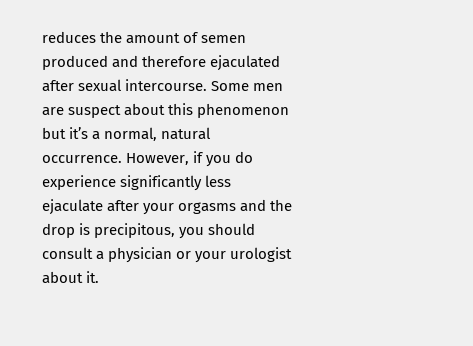reduces the amount of semen produced and therefore ejaculated after sexual intercourse. Some men are suspect about this phenomenon but it’s a normal, natural occurrence. However, if you do experience significantly less ejaculate after your orgasms and the drop is precipitous, you should consult a physician or your urologist about it.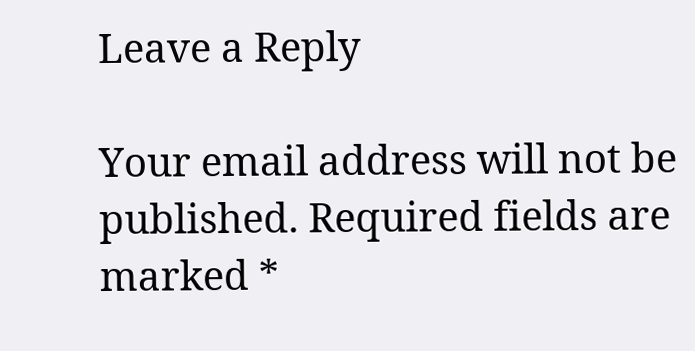Leave a Reply

Your email address will not be published. Required fields are marked *